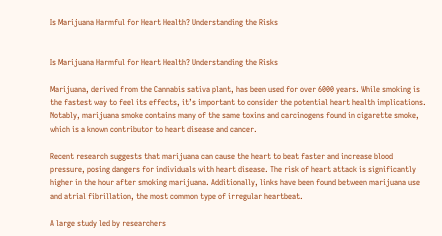Is Marijuana Harmful for Heart Health? Understanding the Risks


Is Marijuana Harmful for Heart Health? Understanding the Risks

Marijuana, derived from the Cannabis sativa plant, has been used for over 6000 years. While smoking is the fastest way to feel its effects, it’s important to consider the potential heart health implications. Notably, marijuana smoke contains many of the same toxins and carcinogens found in cigarette smoke, which is a known contributor to heart disease and cancer.

Recent research suggests that marijuana can cause the heart to beat faster and increase blood pressure, posing dangers for individuals with heart disease. The risk of heart attack is significantly higher in the hour after smoking marijuana. Additionally, links have been found between marijuana use and atrial fibrillation, the most common type of irregular heartbeat.

A large study led by researchers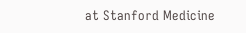at Stanford Medicine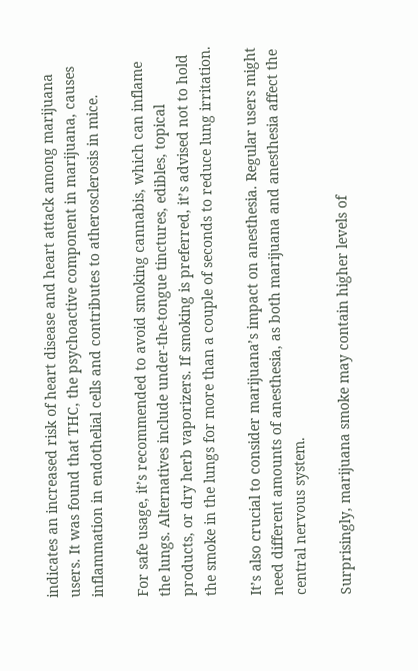indicates an increased risk of heart disease and heart attack among marijuana users. It was found that THC, the psychoactive component in marijuana, causes inflammation in endothelial cells and contributes to atherosclerosis in mice.

For safe usage, it’s recommended to avoid smoking cannabis, which can inflame the lungs. Alternatives include under-the-tongue tinctures, edibles, topical products, or dry herb vaporizers. If smoking is preferred, it’s advised not to hold the smoke in the lungs for more than a couple of seconds to reduce lung irritation.

It’s also crucial to consider marijuana’s impact on anesthesia. Regular users might need different amounts of anesthesia, as both marijuana and anesthesia affect the central nervous system.

Surprisingly, marijuana smoke may contain higher levels of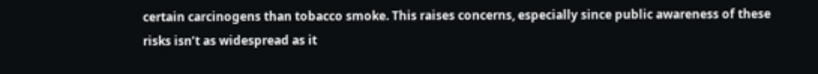certain carcinogens than tobacco smoke. This raises concerns, especially since public awareness of these risks isn’t as widespread as it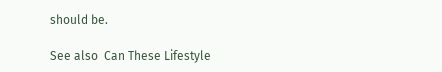should be.

See also  Can These Lifestyle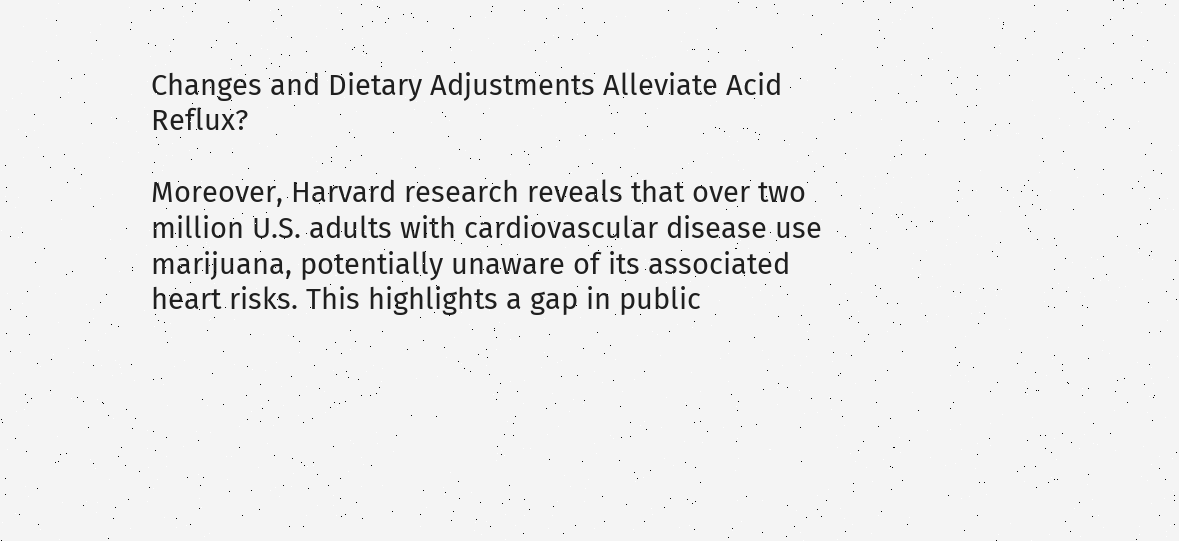Changes and Dietary Adjustments Alleviate Acid Reflux?

Moreover, Harvard research reveals that over two million U.S. adults with cardiovascular disease use marijuana, potentially unaware of its associated heart risks. This highlights a gap in public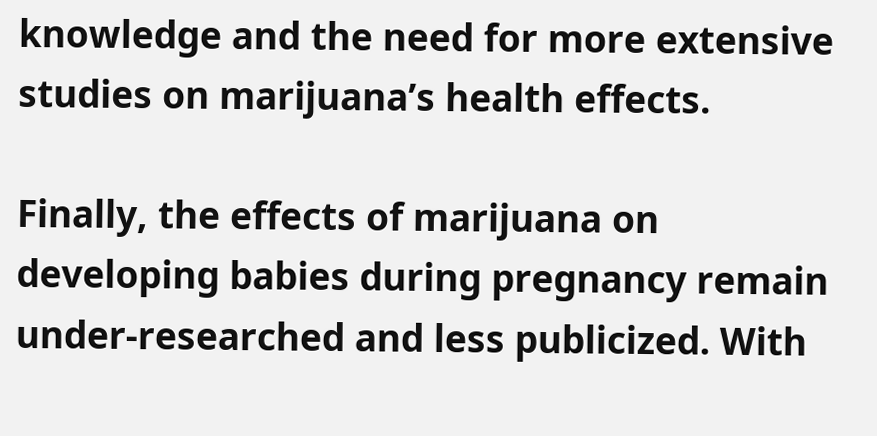knowledge and the need for more extensive studies on marijuana’s health effects.

Finally, the effects of marijuana on developing babies during pregnancy remain under-researched and less publicized. With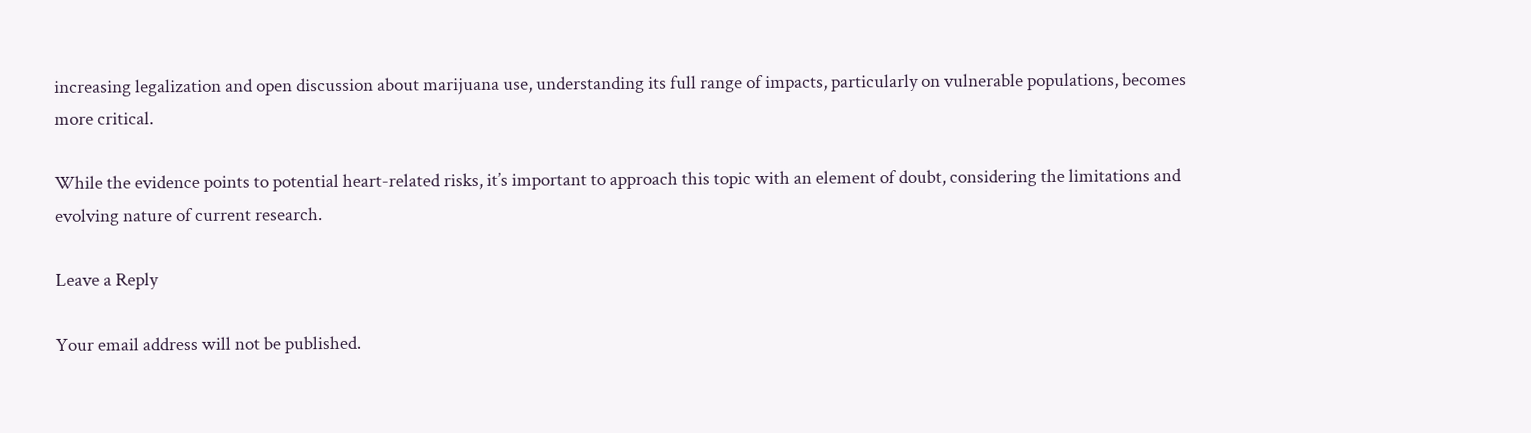increasing legalization and open discussion about marijuana use, understanding its full range of impacts, particularly on vulnerable populations, becomes more critical.

While the evidence points to potential heart-related risks, it’s important to approach this topic with an element of doubt, considering the limitations and evolving nature of current research.

Leave a Reply

Your email address will not be published.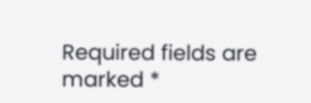Required fields are marked *